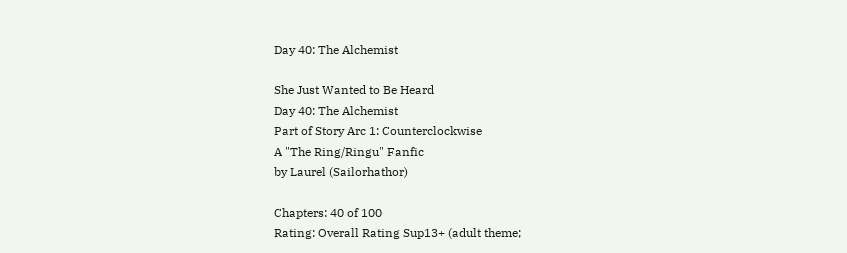Day 40: The Alchemist

She Just Wanted to Be Heard
Day 40: The Alchemist
Part of Story Arc 1: Counterclockwise
A "The Ring/Ringu" Fanfic
by Laurel (Sailorhathor)

Chapters: 40 of 100
Rating: Overall Rating Sup13+ (adult theme;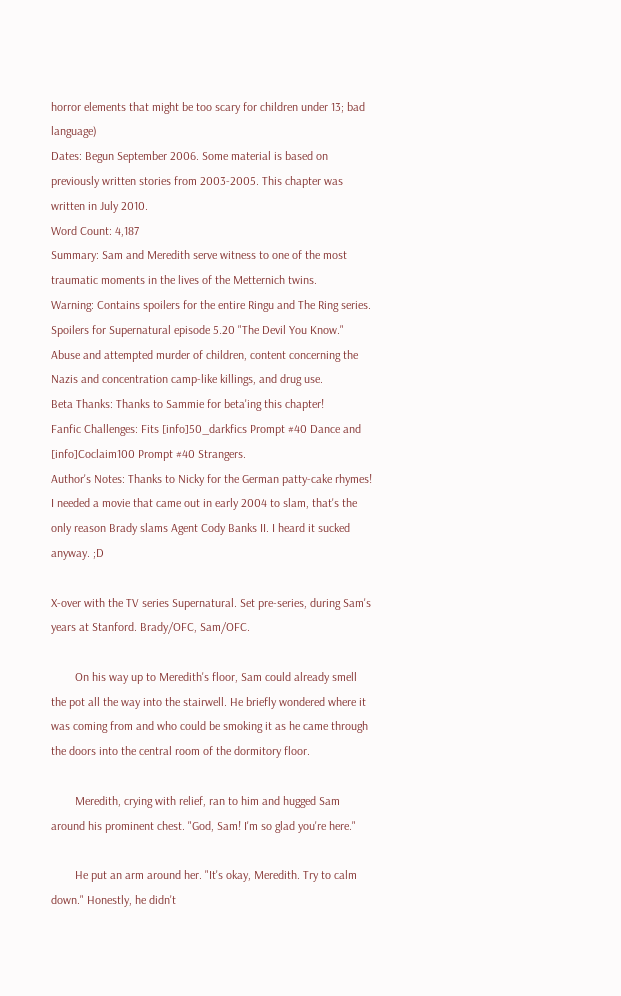horror elements that might be too scary for children under 13; bad language)
Dates: Begun September 2006. Some material is based on previously written stories from 2003-2005. This chapter was written in July 2010.
Word Count: 4,187
Summary: Sam and Meredith serve witness to one of the most traumatic moments in the lives of the Metternich twins.
Warning: Contains spoilers for the entire Ringu and The Ring series. Spoilers for Supernatural episode 5.20 "The Devil You Know." Abuse and attempted murder of children, content concerning the Nazis and concentration camp-like killings, and drug use.
Beta Thanks: Thanks to Sammie for beta'ing this chapter!
Fanfic Challenges: Fits [info]50_darkfics Prompt #40 Dance and [info]Coclaim100 Prompt #40 Strangers.
Author's Notes: Thanks to Nicky for the German patty-cake rhymes!
I needed a movie that came out in early 2004 to slam, that's the only reason Brady slams Agent Cody Banks II. I heard it sucked anyway. ;D

X-over with the TV series Supernatural. Set pre-series, during Sam's years at Stanford. Brady/OFC, Sam/OFC.

        On his way up to Meredith's floor, Sam could already smell the pot all the way into the stairwell. He briefly wondered where it was coming from and who could be smoking it as he came through the doors into the central room of the dormitory floor.

        Meredith, crying with relief, ran to him and hugged Sam around his prominent chest. "God, Sam! I'm so glad you're here."

        He put an arm around her. "It's okay, Meredith. Try to calm down." Honestly, he didn't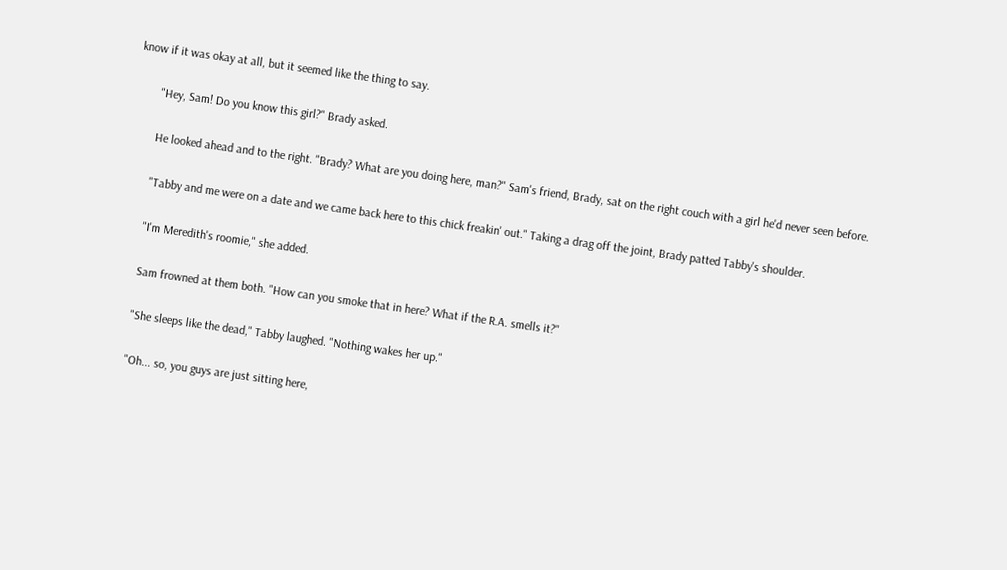know if it was okay at all, but it seemed like the thing to say.

        "Hey, Sam! Do you know this girl?" Brady asked.

        He looked ahead and to the right. "Brady? What are you doing here, man?" Sam's friend, Brady, sat on the right couch with a girl he'd never seen before.

        "Tabby and me were on a date and we came back here to this chick freakin' out." Taking a drag off the joint, Brady patted Tabby's shoulder.

        "I'm Meredith's roomie," she added.

        Sam frowned at them both. "How can you smoke that in here? What if the R.A. smells it?"

        "She sleeps like the dead," Tabby laughed. "Nothing wakes her up."

        "Oh... so, you guys are just sitting here,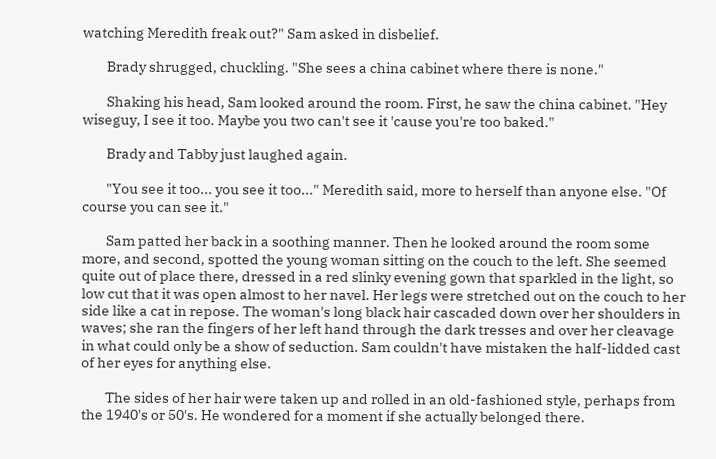watching Meredith freak out?" Sam asked in disbelief.

        Brady shrugged, chuckling. "She sees a china cabinet where there is none."

        Shaking his head, Sam looked around the room. First, he saw the china cabinet. "Hey wiseguy, I see it too. Maybe you two can't see it 'cause you're too baked."

        Brady and Tabby just laughed again.

        "You see it too... you see it too..." Meredith said, more to herself than anyone else. "Of course you can see it."

        Sam patted her back in a soothing manner. Then he looked around the room some more, and second, spotted the young woman sitting on the couch to the left. She seemed quite out of place there, dressed in a red slinky evening gown that sparkled in the light, so low cut that it was open almost to her navel. Her legs were stretched out on the couch to her side like a cat in repose. The woman's long black hair cascaded down over her shoulders in waves; she ran the fingers of her left hand through the dark tresses and over her cleavage in what could only be a show of seduction. Sam couldn't have mistaken the half-lidded cast of her eyes for anything else.

        The sides of her hair were taken up and rolled in an old-fashioned style, perhaps from the 1940's or 50's. He wondered for a moment if she actually belonged there.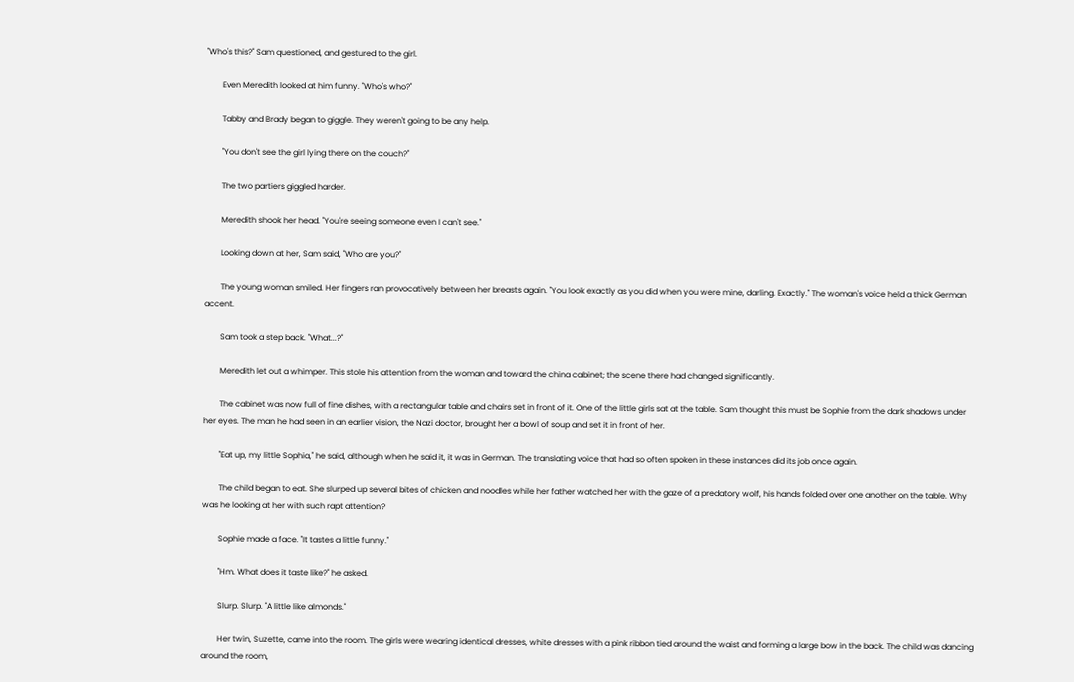"Who's this?" Sam questioned, and gestured to the girl.

        Even Meredith looked at him funny. "Who's who?"

        Tabby and Brady began to giggle. They weren't going to be any help.

        "You don't see the girl lying there on the couch?"

        The two partiers giggled harder.

        Meredith shook her head. "You're seeing someone even I can't see."

        Looking down at her, Sam said, "Who are you?"

        The young woman smiled. Her fingers ran provocatively between her breasts again. "You look exactly as you did when you were mine, darling. Exactly." The woman's voice held a thick German accent.

        Sam took a step back. "What...?"

        Meredith let out a whimper. This stole his attention from the woman and toward the china cabinet; the scene there had changed significantly.

        The cabinet was now full of fine dishes, with a rectangular table and chairs set in front of it. One of the little girls sat at the table. Sam thought this must be Sophie from the dark shadows under her eyes. The man he had seen in an earlier vision, the Nazi doctor, brought her a bowl of soup and set it in front of her.

        "Eat up, my little Sophia," he said, although when he said it, it was in German. The translating voice that had so often spoken in these instances did its job once again.

        The child began to eat. She slurped up several bites of chicken and noodles while her father watched her with the gaze of a predatory wolf, his hands folded over one another on the table. Why was he looking at her with such rapt attention?

        Sophie made a face. "It tastes a little funny."

        "Hm. What does it taste like?" he asked.

        Slurp. Slurp. "A little like almonds."

        Her twin, Suzette, came into the room. The girls were wearing identical dresses, white dresses with a pink ribbon tied around the waist and forming a large bow in the back. The child was dancing around the room,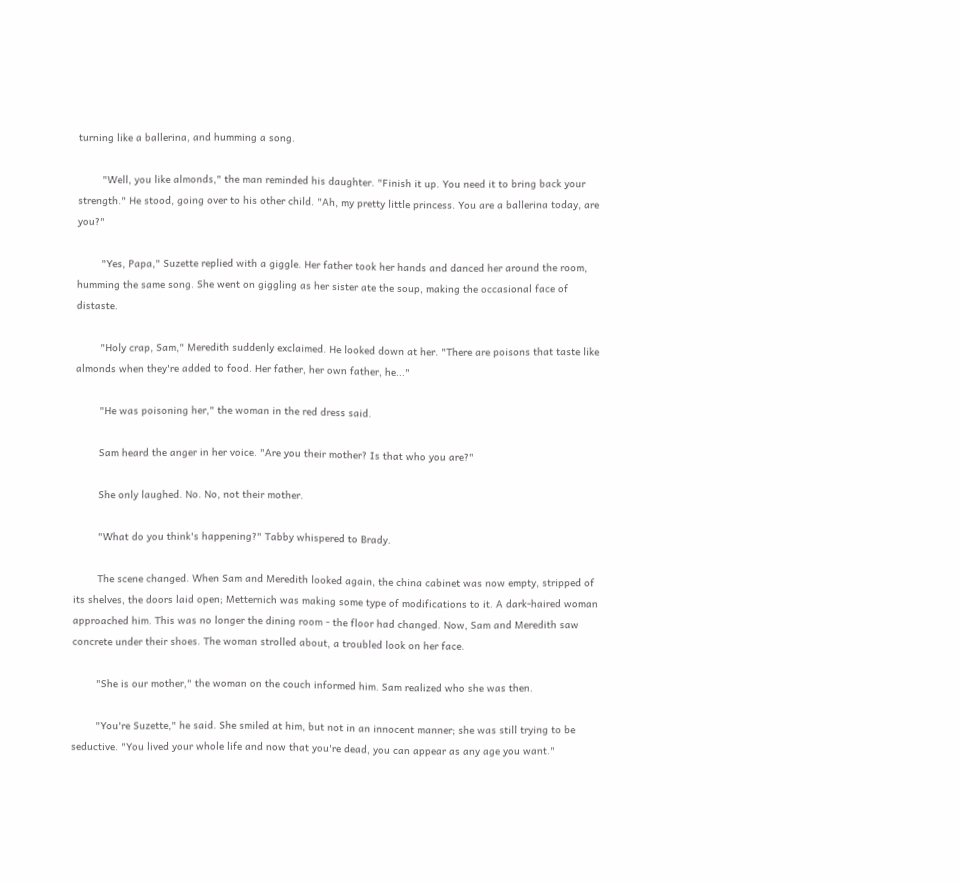turning like a ballerina, and humming a song.

        "Well, you like almonds," the man reminded his daughter. "Finish it up. You need it to bring back your strength." He stood, going over to his other child. "Ah, my pretty little princess. You are a ballerina today, are you?"

        "Yes, Papa," Suzette replied with a giggle. Her father took her hands and danced her around the room, humming the same song. She went on giggling as her sister ate the soup, making the occasional face of distaste.

        "Holy crap, Sam," Meredith suddenly exclaimed. He looked down at her. "There are poisons that taste like almonds when they're added to food. Her father, her own father, he..."

        "He was poisoning her," the woman in the red dress said.

        Sam heard the anger in her voice. "Are you their mother? Is that who you are?"

        She only laughed. No. No, not their mother.

        "What do you think's happening?" Tabby whispered to Brady.

        The scene changed. When Sam and Meredith looked again, the china cabinet was now empty, stripped of its shelves, the doors laid open; Metternich was making some type of modifications to it. A dark-haired woman approached him. This was no longer the dining room - the floor had changed. Now, Sam and Meredith saw concrete under their shoes. The woman strolled about, a troubled look on her face.

        "She is our mother," the woman on the couch informed him. Sam realized who she was then.

        "You're Suzette," he said. She smiled at him, but not in an innocent manner; she was still trying to be seductive. "You lived your whole life and now that you're dead, you can appear as any age you want."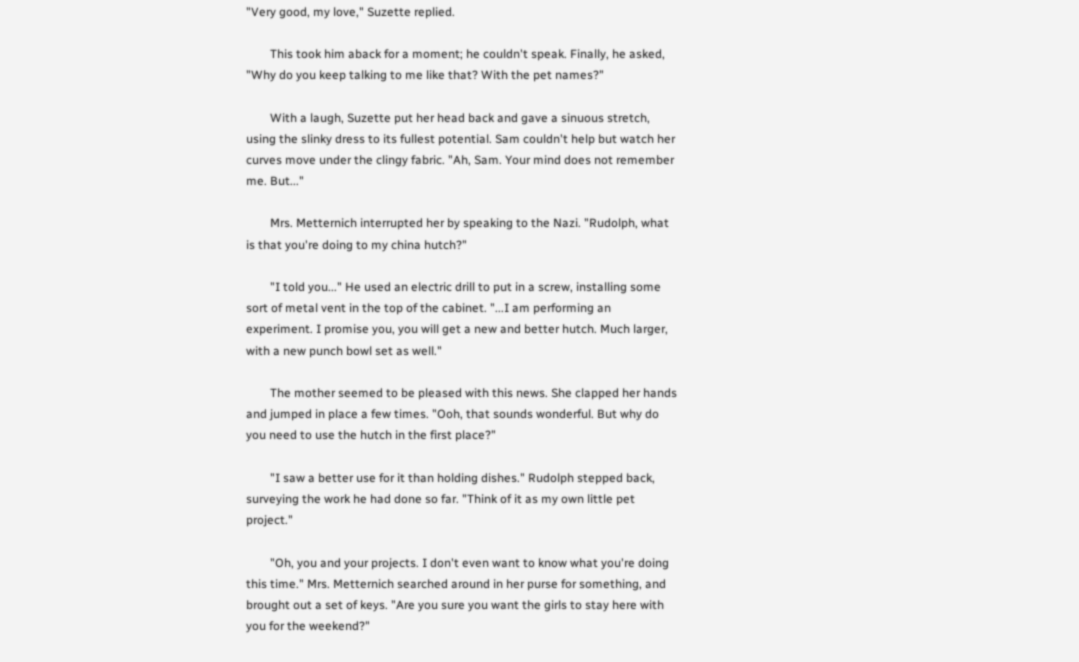"Very good, my love," Suzette replied.

        This took him aback for a moment; he couldn't speak. Finally, he asked, "Why do you keep talking to me like that? With the pet names?"

        With a laugh, Suzette put her head back and gave a sinuous stretch, using the slinky dress to its fullest potential. Sam couldn't help but watch her curves move under the clingy fabric. "Ah, Sam. Your mind does not remember me. But..."

        Mrs. Metternich interrupted her by speaking to the Nazi. "Rudolph, what is that you're doing to my china hutch?"

        "I told you..." He used an electric drill to put in a screw, installing some sort of metal vent in the top of the cabinet. "...I am performing an experiment. I promise you, you will get a new and better hutch. Much larger, with a new punch bowl set as well."

        The mother seemed to be pleased with this news. She clapped her hands and jumped in place a few times. "Ooh, that sounds wonderful. But why do you need to use the hutch in the first place?"

        "I saw a better use for it than holding dishes." Rudolph stepped back, surveying the work he had done so far. "Think of it as my own little pet project."

        "Oh, you and your projects. I don't even want to know what you're doing this time." Mrs. Metternich searched around in her purse for something, and brought out a set of keys. "Are you sure you want the girls to stay here with you for the weekend?"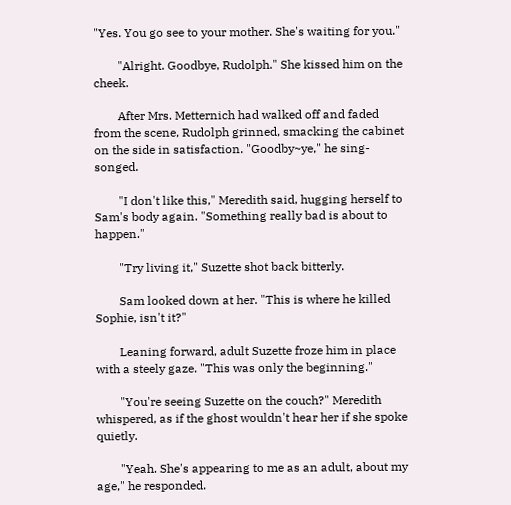"Yes. You go see to your mother. She's waiting for you."

        "Alright. Goodbye, Rudolph." She kissed him on the cheek.

        After Mrs. Metternich had walked off and faded from the scene, Rudolph grinned, smacking the cabinet on the side in satisfaction. "Goodby~ye," he sing-songed.

        "I don't like this," Meredith said, hugging herself to Sam's body again. "Something really bad is about to happen."

        "Try living it," Suzette shot back bitterly.

        Sam looked down at her. "This is where he killed Sophie, isn't it?"

        Leaning forward, adult Suzette froze him in place with a steely gaze. "This was only the beginning."

        "You're seeing Suzette on the couch?" Meredith whispered, as if the ghost wouldn't hear her if she spoke quietly.

        "Yeah. She's appearing to me as an adult, about my age," he responded.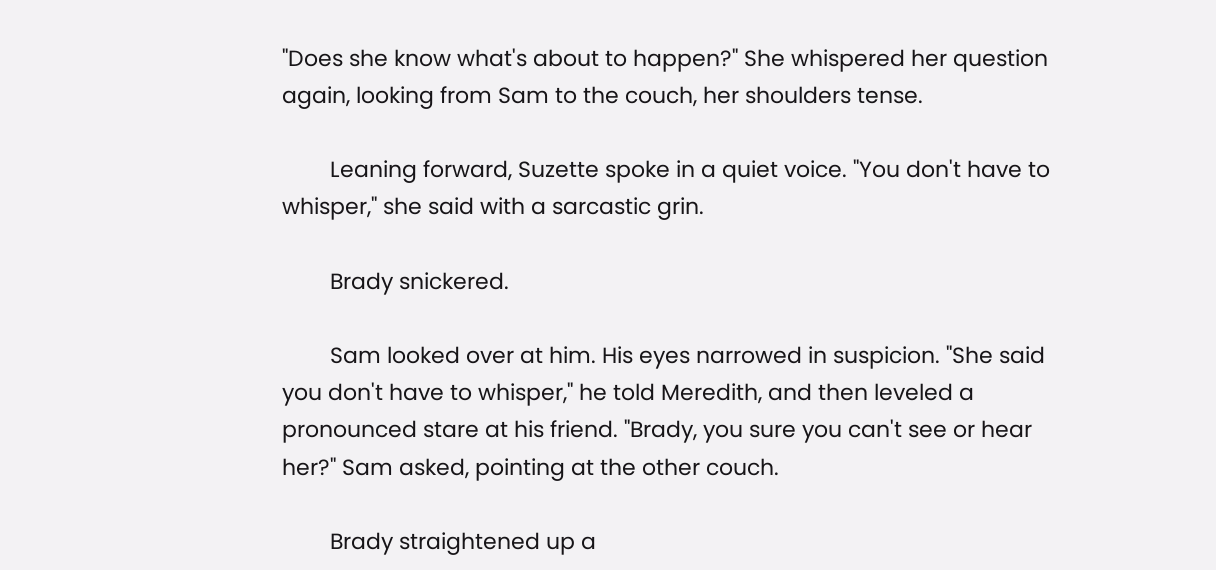"Does she know what's about to happen?" She whispered her question again, looking from Sam to the couch, her shoulders tense.

        Leaning forward, Suzette spoke in a quiet voice. "You don't have to whisper," she said with a sarcastic grin.

        Brady snickered.

        Sam looked over at him. His eyes narrowed in suspicion. "She said you don't have to whisper," he told Meredith, and then leveled a pronounced stare at his friend. "Brady, you sure you can't see or hear her?" Sam asked, pointing at the other couch.

        Brady straightened up a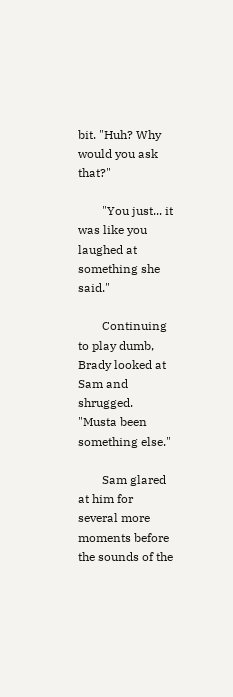bit. "Huh? Why would you ask that?"

        "You just... it was like you laughed at something she said."

        Continuing to play dumb, Brady looked at Sam and shrugged. "Musta been something else."

        Sam glared at him for several more moments before the sounds of the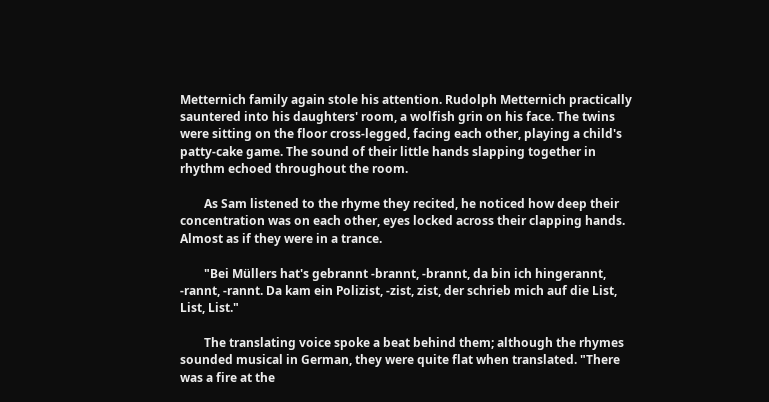Metternich family again stole his attention. Rudolph Metternich practically sauntered into his daughters' room, a wolfish grin on his face. The twins were sitting on the floor cross-legged, facing each other, playing a child's patty-cake game. The sound of their little hands slapping together in rhythm echoed throughout the room.

        As Sam listened to the rhyme they recited, he noticed how deep their concentration was on each other, eyes locked across their clapping hands. Almost as if they were in a trance.

        "Bei Müllers hat's gebrannt -brannt, -brannt, da bin ich hingerannt, -rannt, -rannt. Da kam ein Polizist, -zist, zist, der schrieb mich auf die List, List, List."

        The translating voice spoke a beat behind them; although the rhymes sounded musical in German, they were quite flat when translated. "There was a fire at the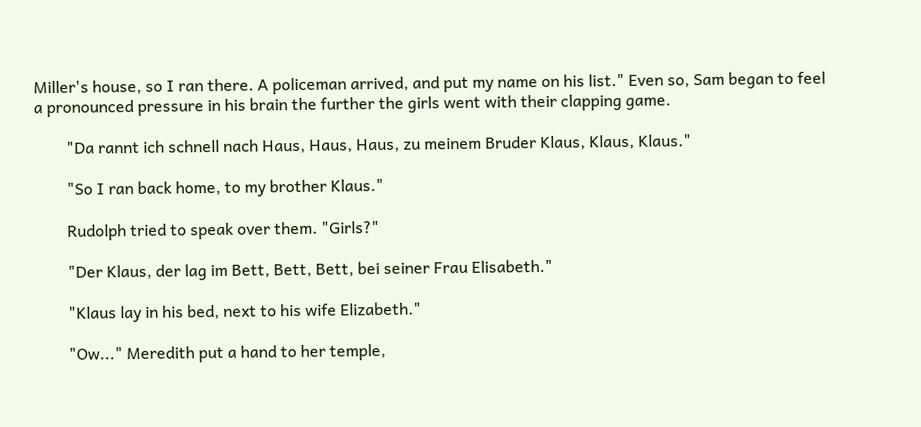Miller's house, so I ran there. A policeman arrived, and put my name on his list." Even so, Sam began to feel a pronounced pressure in his brain the further the girls went with their clapping game.

        "Da rannt ich schnell nach Haus, Haus, Haus, zu meinem Bruder Klaus, Klaus, Klaus."

        "So I ran back home, to my brother Klaus."

        Rudolph tried to speak over them. "Girls?"

        "Der Klaus, der lag im Bett, Bett, Bett, bei seiner Frau Elisabeth."

        "Klaus lay in his bed, next to his wife Elizabeth."

        "Ow..." Meredith put a hand to her temple,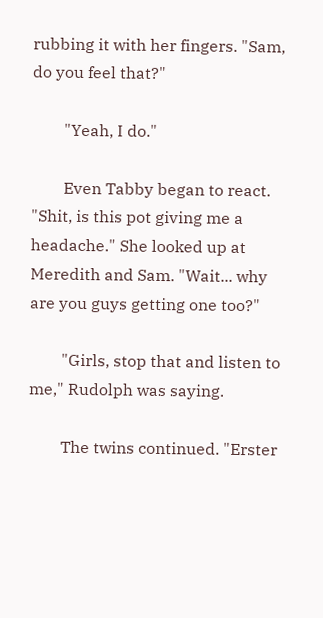rubbing it with her fingers. "Sam, do you feel that?"

        "Yeah, I do."

        Even Tabby began to react. "Shit, is this pot giving me a headache." She looked up at Meredith and Sam. "Wait... why are you guys getting one too?"

        "Girls, stop that and listen to me," Rudolph was saying.

        The twins continued. "Erster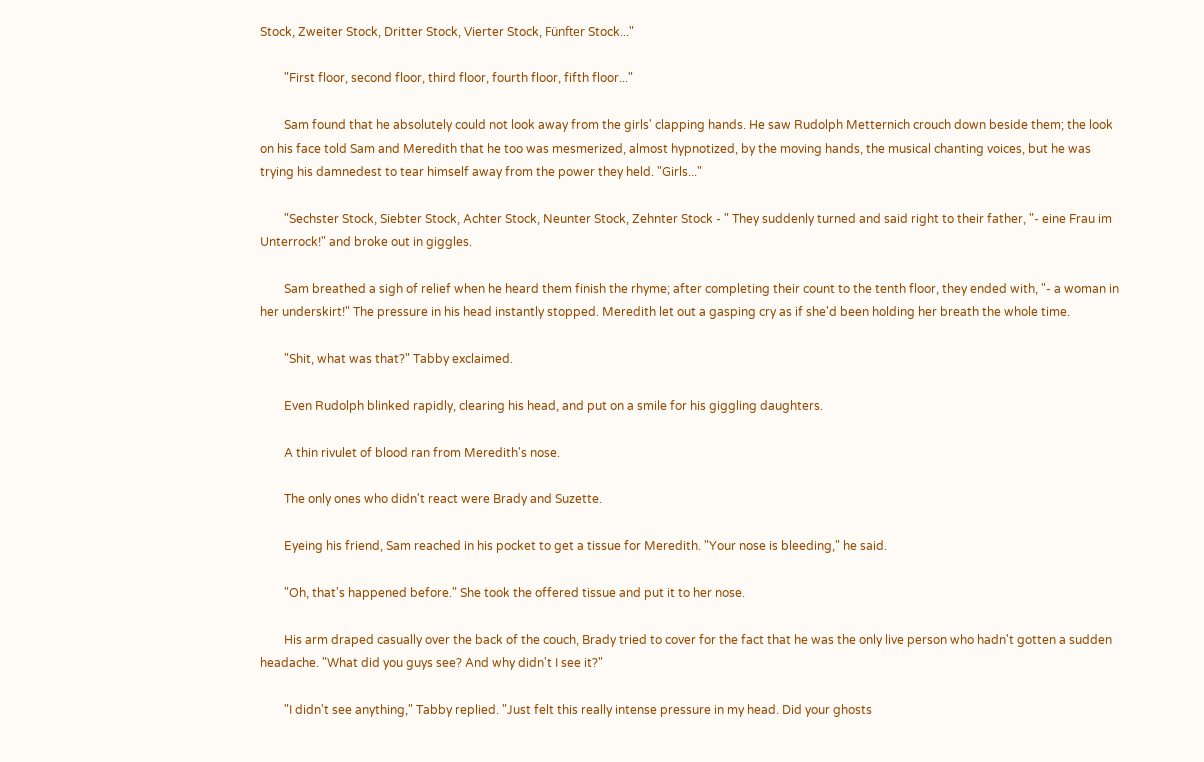Stock, Zweiter Stock, Dritter Stock, Vierter Stock, Fünfter Stock..."

        "First floor, second floor, third floor, fourth floor, fifth floor..."

        Sam found that he absolutely could not look away from the girls' clapping hands. He saw Rudolph Metternich crouch down beside them; the look on his face told Sam and Meredith that he too was mesmerized, almost hypnotized, by the moving hands, the musical chanting voices, but he was trying his damnedest to tear himself away from the power they held. "Girls..."

        "Sechster Stock, Siebter Stock, Achter Stock, Neunter Stock, Zehnter Stock - " They suddenly turned and said right to their father, "- eine Frau im Unterrock!" and broke out in giggles.

        Sam breathed a sigh of relief when he heard them finish the rhyme; after completing their count to the tenth floor, they ended with, "- a woman in her underskirt!" The pressure in his head instantly stopped. Meredith let out a gasping cry as if she'd been holding her breath the whole time.

        "Shit, what was that?" Tabby exclaimed.

        Even Rudolph blinked rapidly, clearing his head, and put on a smile for his giggling daughters.

        A thin rivulet of blood ran from Meredith's nose.

        The only ones who didn't react were Brady and Suzette.

        Eyeing his friend, Sam reached in his pocket to get a tissue for Meredith. "Your nose is bleeding," he said.

        "Oh, that's happened before." She took the offered tissue and put it to her nose.

        His arm draped casually over the back of the couch, Brady tried to cover for the fact that he was the only live person who hadn't gotten a sudden headache. "What did you guys see? And why didn't I see it?"

        "I didn't see anything," Tabby replied. "Just felt this really intense pressure in my head. Did your ghosts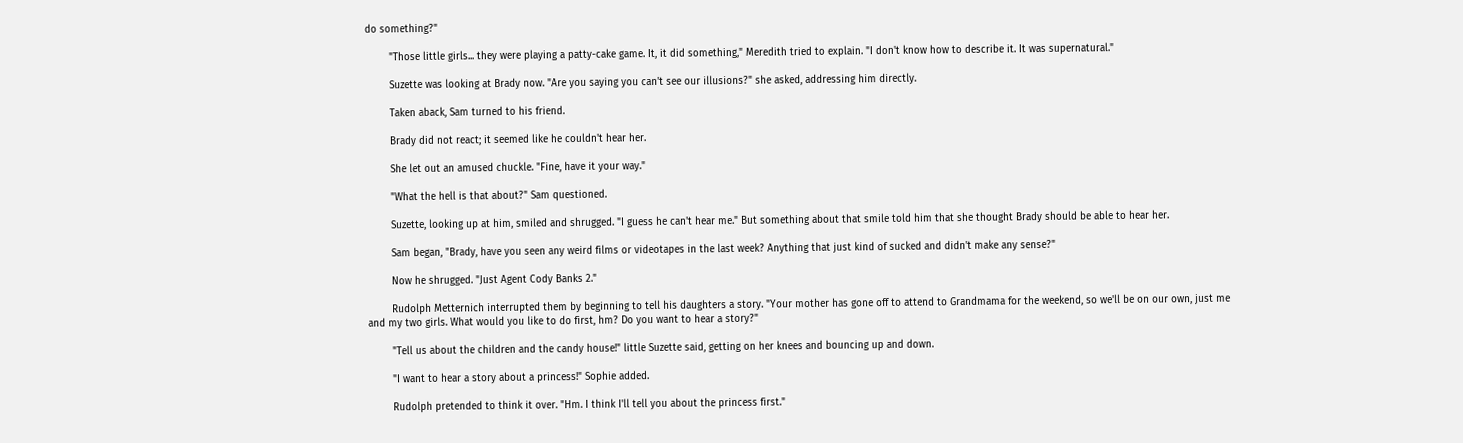do something?"

        "Those little girls... they were playing a patty-cake game. It, it did something," Meredith tried to explain. "I don't know how to describe it. It was supernatural."

        Suzette was looking at Brady now. "Are you saying you can't see our illusions?" she asked, addressing him directly.

        Taken aback, Sam turned to his friend.

        Brady did not react; it seemed like he couldn't hear her.

        She let out an amused chuckle. "Fine, have it your way."

        "What the hell is that about?" Sam questioned.

        Suzette, looking up at him, smiled and shrugged. "I guess he can't hear me." But something about that smile told him that she thought Brady should be able to hear her.

        Sam began, "Brady, have you seen any weird films or videotapes in the last week? Anything that just kind of sucked and didn't make any sense?"

        Now he shrugged. "Just Agent Cody Banks 2."

        Rudolph Metternich interrupted them by beginning to tell his daughters a story. "Your mother has gone off to attend to Grandmama for the weekend, so we'll be on our own, just me and my two girls. What would you like to do first, hm? Do you want to hear a story?"

        "Tell us about the children and the candy house!" little Suzette said, getting on her knees and bouncing up and down.

        "I want to hear a story about a princess!" Sophie added.

        Rudolph pretended to think it over. "Hm. I think I'll tell you about the princess first."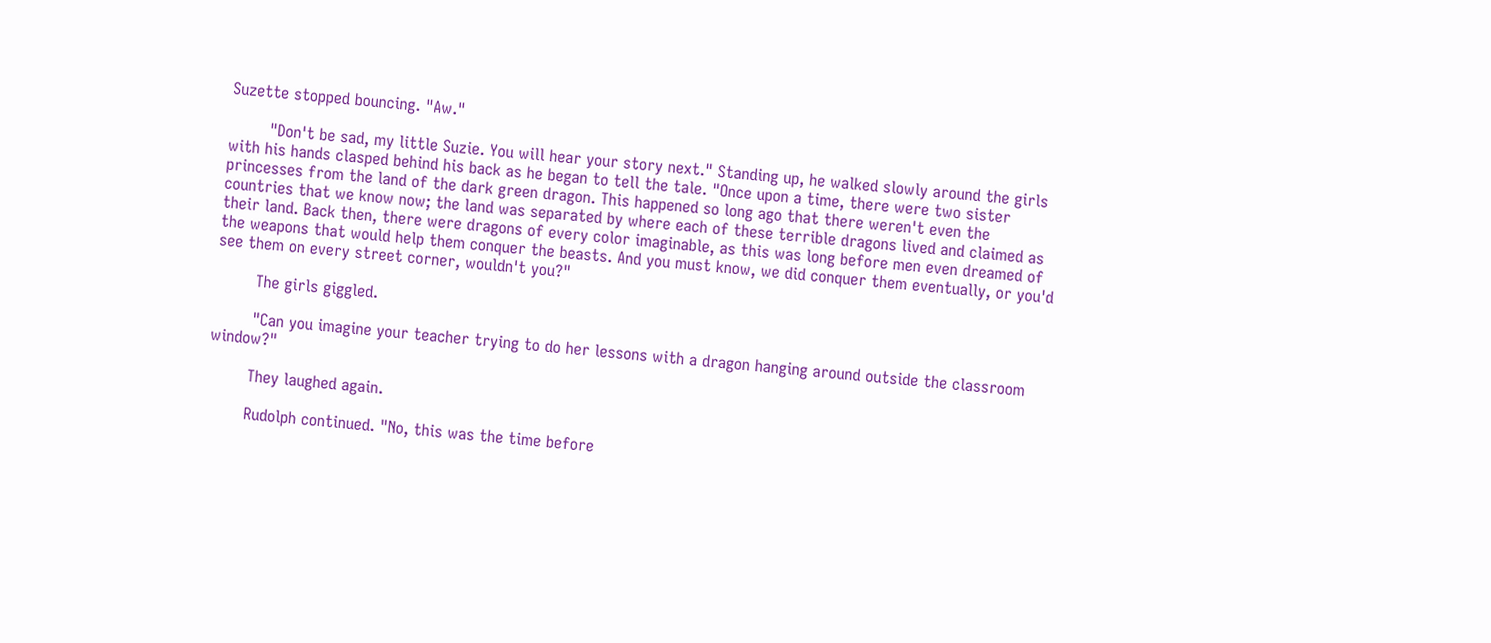Suzette stopped bouncing. "Aw."

        "Don't be sad, my little Suzie. You will hear your story next." Standing up, he walked slowly around the girls with his hands clasped behind his back as he began to tell the tale. "Once upon a time, there were two sister princesses from the land of the dark green dragon. This happened so long ago that there weren't even the countries that we know now; the land was separated by where each of these terrible dragons lived and claimed as their land. Back then, there were dragons of every color imaginable, as this was long before men even dreamed of the weapons that would help them conquer the beasts. And you must know, we did conquer them eventually, or you'd see them on every street corner, wouldn't you?"

        The girls giggled.

        "Can you imagine your teacher trying to do her lessons with a dragon hanging around outside the classroom window?"

        They laughed again.

        Rudolph continued. "No, this was the time before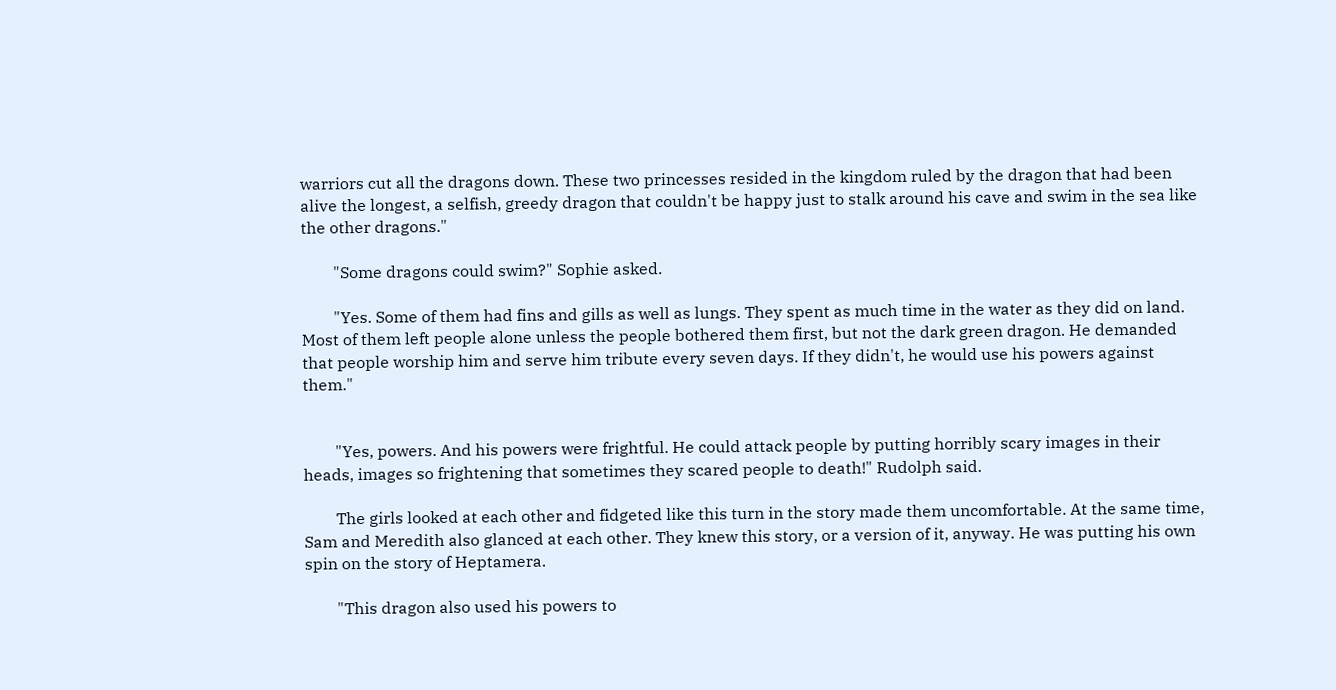warriors cut all the dragons down. These two princesses resided in the kingdom ruled by the dragon that had been alive the longest, a selfish, greedy dragon that couldn't be happy just to stalk around his cave and swim in the sea like the other dragons."

        "Some dragons could swim?" Sophie asked.

        "Yes. Some of them had fins and gills as well as lungs. They spent as much time in the water as they did on land. Most of them left people alone unless the people bothered them first, but not the dark green dragon. He demanded that people worship him and serve him tribute every seven days. If they didn't, he would use his powers against them."


        "Yes, powers. And his powers were frightful. He could attack people by putting horribly scary images in their heads, images so frightening that sometimes they scared people to death!" Rudolph said.

        The girls looked at each other and fidgeted like this turn in the story made them uncomfortable. At the same time, Sam and Meredith also glanced at each other. They knew this story, or a version of it, anyway. He was putting his own spin on the story of Heptamera.

        "This dragon also used his powers to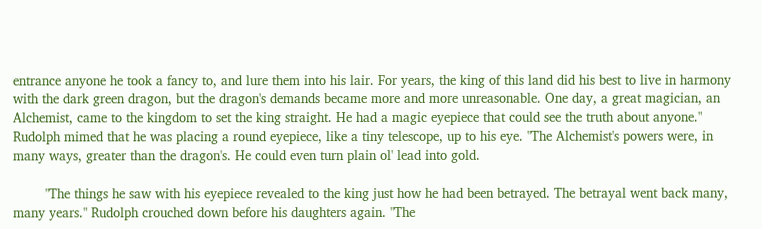entrance anyone he took a fancy to, and lure them into his lair. For years, the king of this land did his best to live in harmony with the dark green dragon, but the dragon's demands became more and more unreasonable. One day, a great magician, an Alchemist, came to the kingdom to set the king straight. He had a magic eyepiece that could see the truth about anyone." Rudolph mimed that he was placing a round eyepiece, like a tiny telescope, up to his eye. "The Alchemist's powers were, in many ways, greater than the dragon's. He could even turn plain ol' lead into gold.

        "The things he saw with his eyepiece revealed to the king just how he had been betrayed. The betrayal went back many, many years." Rudolph crouched down before his daughters again. "The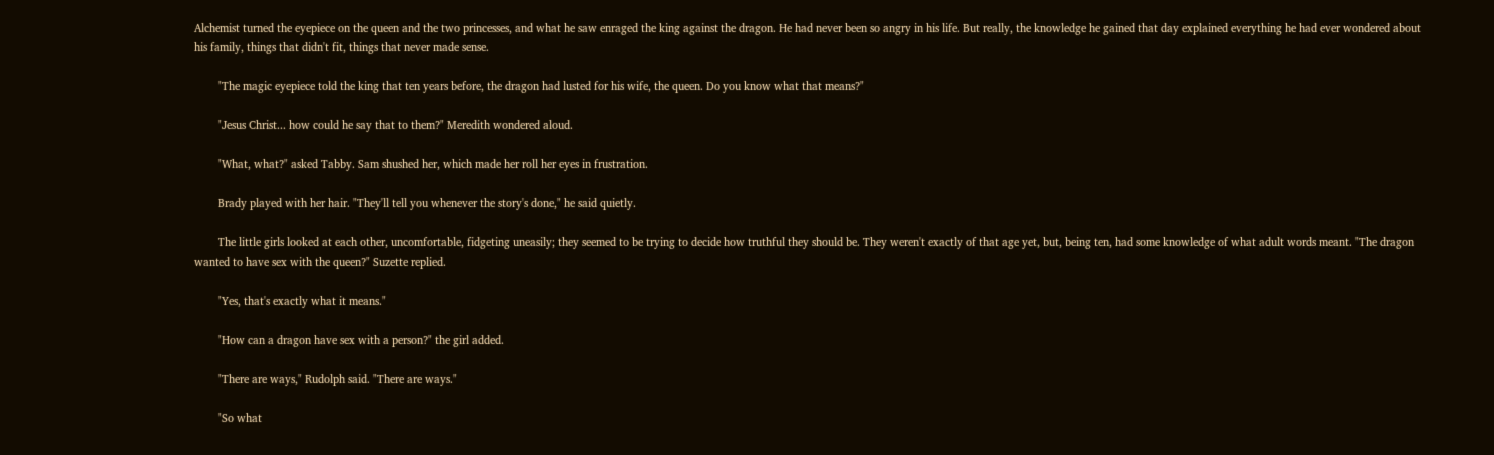Alchemist turned the eyepiece on the queen and the two princesses, and what he saw enraged the king against the dragon. He had never been so angry in his life. But really, the knowledge he gained that day explained everything he had ever wondered about his family, things that didn't fit, things that never made sense.

        "The magic eyepiece told the king that ten years before, the dragon had lusted for his wife, the queen. Do you know what that means?"

        "Jesus Christ... how could he say that to them?" Meredith wondered aloud.

        "What, what?" asked Tabby. Sam shushed her, which made her roll her eyes in frustration.

        Brady played with her hair. "They'll tell you whenever the story's done," he said quietly.

        The little girls looked at each other, uncomfortable, fidgeting uneasily; they seemed to be trying to decide how truthful they should be. They weren't exactly of that age yet, but, being ten, had some knowledge of what adult words meant. "The dragon wanted to have sex with the queen?" Suzette replied.

        "Yes, that's exactly what it means."

        "How can a dragon have sex with a person?" the girl added.

        "There are ways," Rudolph said. "There are ways."

        "So what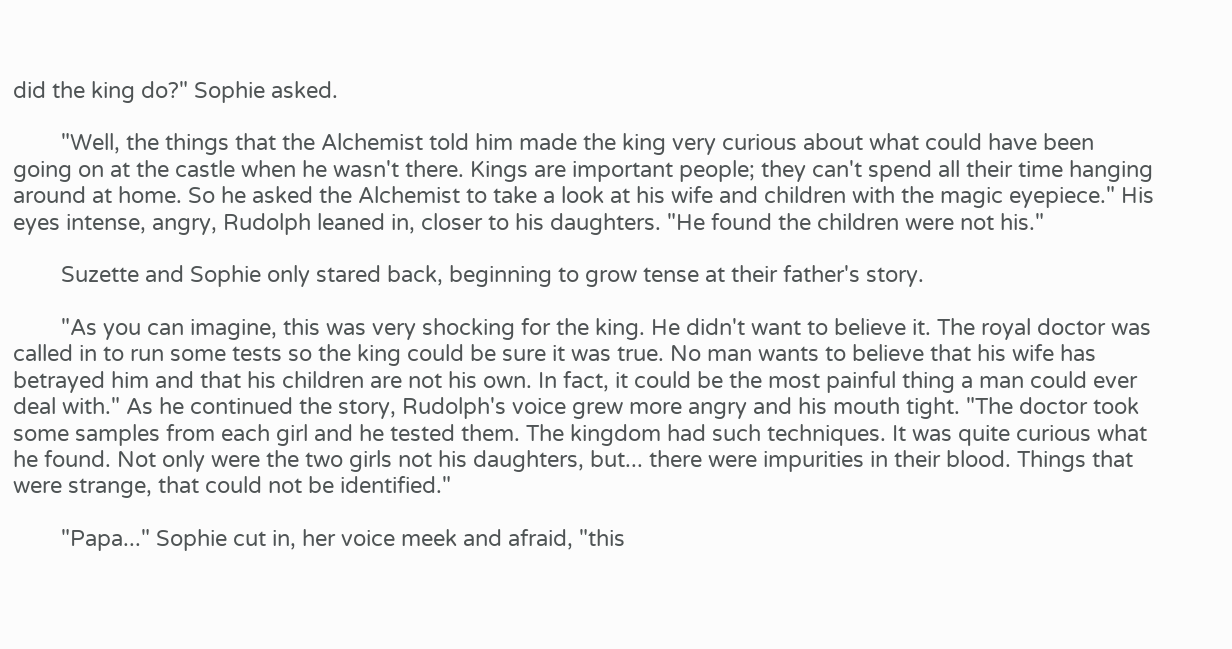did the king do?" Sophie asked.

        "Well, the things that the Alchemist told him made the king very curious about what could have been going on at the castle when he wasn't there. Kings are important people; they can't spend all their time hanging around at home. So he asked the Alchemist to take a look at his wife and children with the magic eyepiece." His eyes intense, angry, Rudolph leaned in, closer to his daughters. "He found the children were not his."

        Suzette and Sophie only stared back, beginning to grow tense at their father's story.

        "As you can imagine, this was very shocking for the king. He didn't want to believe it. The royal doctor was called in to run some tests so the king could be sure it was true. No man wants to believe that his wife has betrayed him and that his children are not his own. In fact, it could be the most painful thing a man could ever deal with." As he continued the story, Rudolph's voice grew more angry and his mouth tight. "The doctor took some samples from each girl and he tested them. The kingdom had such techniques. It was quite curious what he found. Not only were the two girls not his daughters, but... there were impurities in their blood. Things that were strange, that could not be identified."

        "Papa..." Sophie cut in, her voice meek and afraid, "this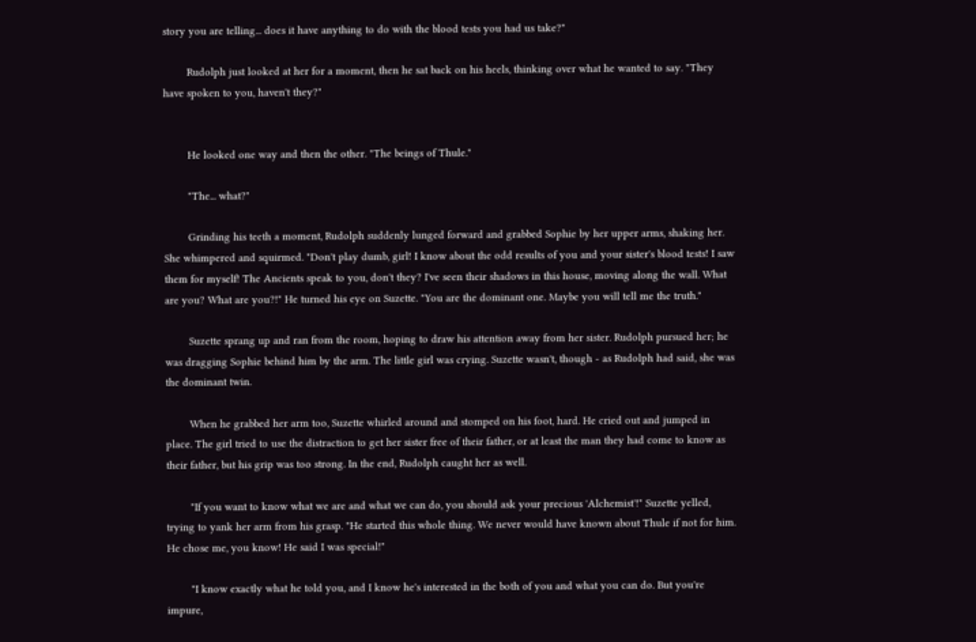story you are telling... does it have anything to do with the blood tests you had us take?"

        Rudolph just looked at her for a moment, then he sat back on his heels, thinking over what he wanted to say. "They have spoken to you, haven't they?"


        He looked one way and then the other. "The beings of Thule."

        "The... what?"

        Grinding his teeth a moment, Rudolph suddenly lunged forward and grabbed Sophie by her upper arms, shaking her. She whimpered and squirmed. "Don't play dumb, girl! I know about the odd results of you and your sister's blood tests! I saw them for myself! The Ancients speak to you, don't they? I've seen their shadows in this house, moving along the wall. What are you? What are you?!" He turned his eye on Suzette. "You are the dominant one. Maybe you will tell me the truth."

        Suzette sprang up and ran from the room, hoping to draw his attention away from her sister. Rudolph pursued her; he was dragging Sophie behind him by the arm. The little girl was crying. Suzette wasn't, though - as Rudolph had said, she was the dominant twin.

        When he grabbed her arm too, Suzette whirled around and stomped on his foot, hard. He cried out and jumped in place. The girl tried to use the distraction to get her sister free of their father, or at least the man they had come to know as their father, but his grip was too strong. In the end, Rudolph caught her as well.

        "If you want to know what we are and what we can do, you should ask your precious 'Alchemist'!" Suzette yelled, trying to yank her arm from his grasp. "He started this whole thing. We never would have known about Thule if not for him. He chose me, you know! He said I was special!"

        "I know exactly what he told you, and I know he's interested in the both of you and what you can do. But you're impure,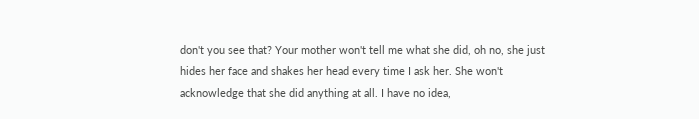don't you see that? Your mother won't tell me what she did, oh no, she just hides her face and shakes her head every time I ask her. She won't acknowledge that she did anything at all. I have no idea,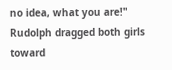no idea, what you are!" Rudolph dragged both girls toward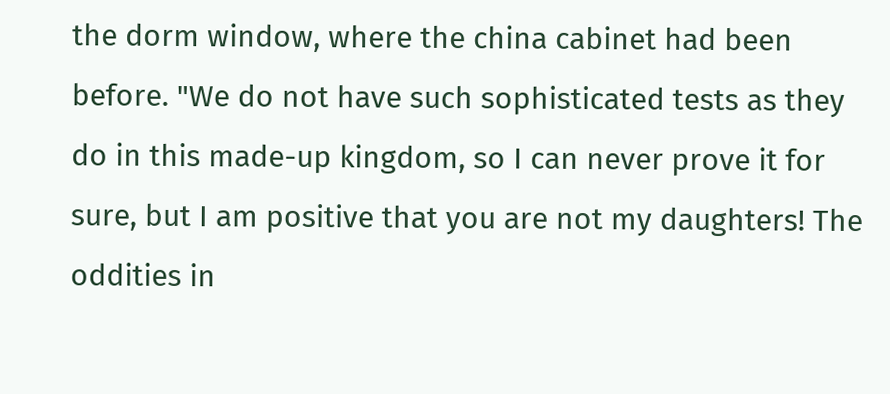the dorm window, where the china cabinet had been before. "We do not have such sophisticated tests as they do in this made-up kingdom, so I can never prove it for sure, but I am positive that you are not my daughters! The oddities in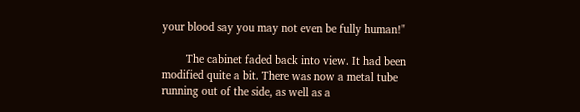your blood say you may not even be fully human!"

        The cabinet faded back into view. It had been modified quite a bit. There was now a metal tube running out of the side, as well as a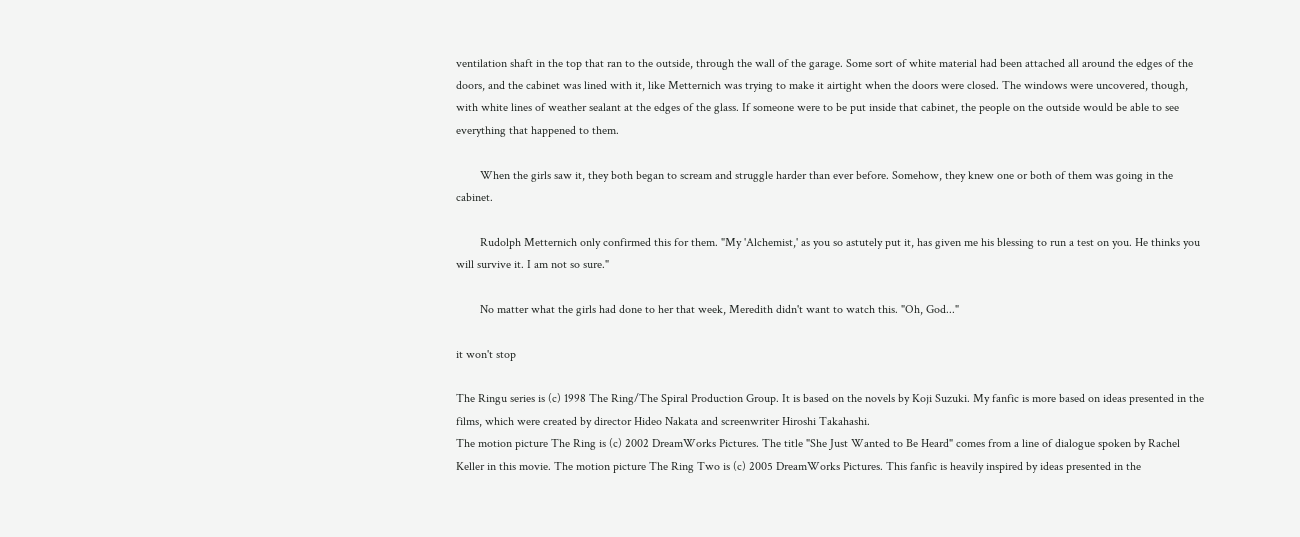ventilation shaft in the top that ran to the outside, through the wall of the garage. Some sort of white material had been attached all around the edges of the doors, and the cabinet was lined with it, like Metternich was trying to make it airtight when the doors were closed. The windows were uncovered, though, with white lines of weather sealant at the edges of the glass. If someone were to be put inside that cabinet, the people on the outside would be able to see everything that happened to them.

        When the girls saw it, they both began to scream and struggle harder than ever before. Somehow, they knew one or both of them was going in the cabinet.

        Rudolph Metternich only confirmed this for them. "My 'Alchemist,' as you so astutely put it, has given me his blessing to run a test on you. He thinks you will survive it. I am not so sure."

        No matter what the girls had done to her that week, Meredith didn't want to watch this. "Oh, God..."

it won't stop

The Ringu series is (c) 1998 The Ring/The Spiral Production Group. It is based on the novels by Koji Suzuki. My fanfic is more based on ideas presented in the films, which were created by director Hideo Nakata and screenwriter Hiroshi Takahashi.
The motion picture The Ring is (c) 2002 DreamWorks Pictures. The title "She Just Wanted to Be Heard" comes from a line of dialogue spoken by Rachel Keller in this movie. The motion picture The Ring Two is (c) 2005 DreamWorks Pictures. This fanfic is heavily inspired by ideas presented in the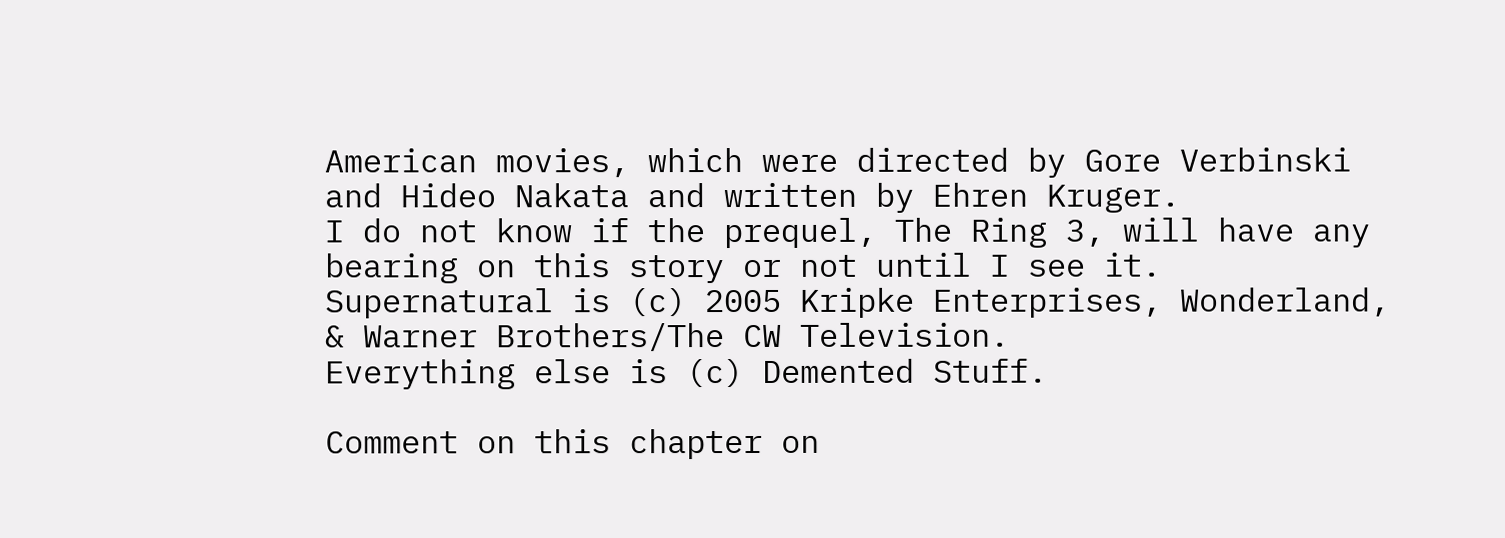American movies, which were directed by Gore Verbinski and Hideo Nakata and written by Ehren Kruger.
I do not know if the prequel, The Ring 3, will have any bearing on this story or not until I see it.
Supernatural is (c) 2005 Kripke Enterprises, Wonderland, & Warner Brothers/The CW Television.
Everything else is (c) Demented Stuff.

Comment on this chapter on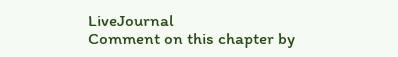LiveJournal
Comment on this chapter by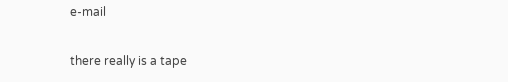e-mail

there really is a tape